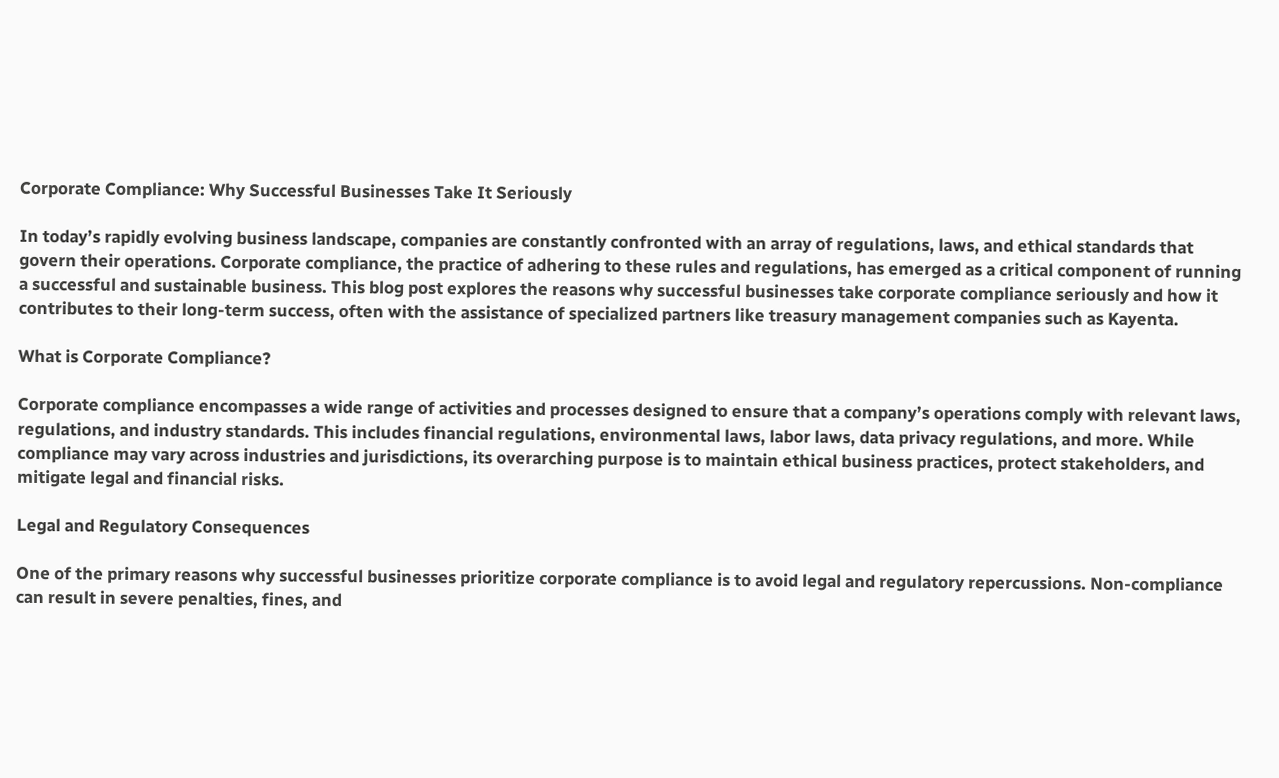Corporate Compliance: Why Successful Businesses Take It Seriously

In today’s rapidly evolving business landscape, companies are constantly confronted with an array of regulations, laws, and ethical standards that govern their operations. Corporate compliance, the practice of adhering to these rules and regulations, has emerged as a critical component of running a successful and sustainable business. This blog post explores the reasons why successful businesses take corporate compliance seriously and how it contributes to their long-term success, often with the assistance of specialized partners like treasury management companies such as Kayenta.

What is Corporate Compliance?

Corporate compliance encompasses a wide range of activities and processes designed to ensure that a company’s operations comply with relevant laws, regulations, and industry standards. This includes financial regulations, environmental laws, labor laws, data privacy regulations, and more. While compliance may vary across industries and jurisdictions, its overarching purpose is to maintain ethical business practices, protect stakeholders, and mitigate legal and financial risks.

Legal and Regulatory Consequences

One of the primary reasons why successful businesses prioritize corporate compliance is to avoid legal and regulatory repercussions. Non-compliance can result in severe penalties, fines, and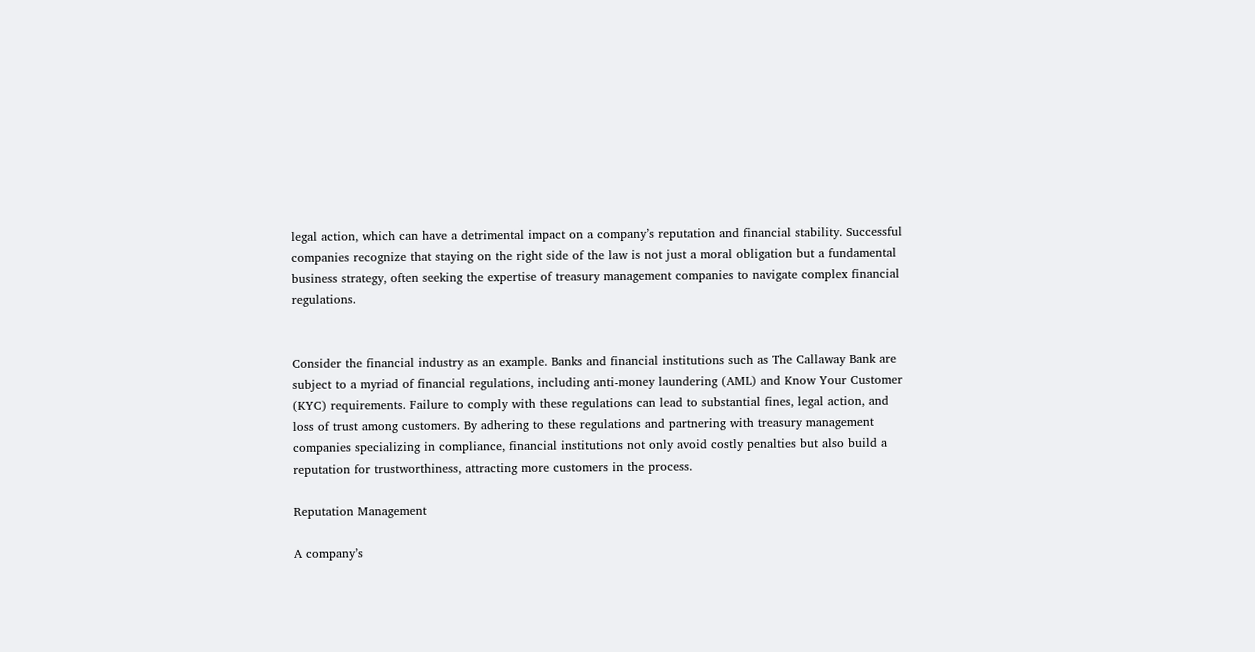legal action, which can have a detrimental impact on a company’s reputation and financial stability. Successful companies recognize that staying on the right side of the law is not just a moral obligation but a fundamental business strategy, often seeking the expertise of treasury management companies to navigate complex financial regulations.


Consider the financial industry as an example. Banks and financial institutions such as The Callaway Bank are subject to a myriad of financial regulations, including anti-money laundering (AML) and Know Your Customer (KYC) requirements. Failure to comply with these regulations can lead to substantial fines, legal action, and loss of trust among customers. By adhering to these regulations and partnering with treasury management companies specializing in compliance, financial institutions not only avoid costly penalties but also build a reputation for trustworthiness, attracting more customers in the process.

Reputation Management

A company’s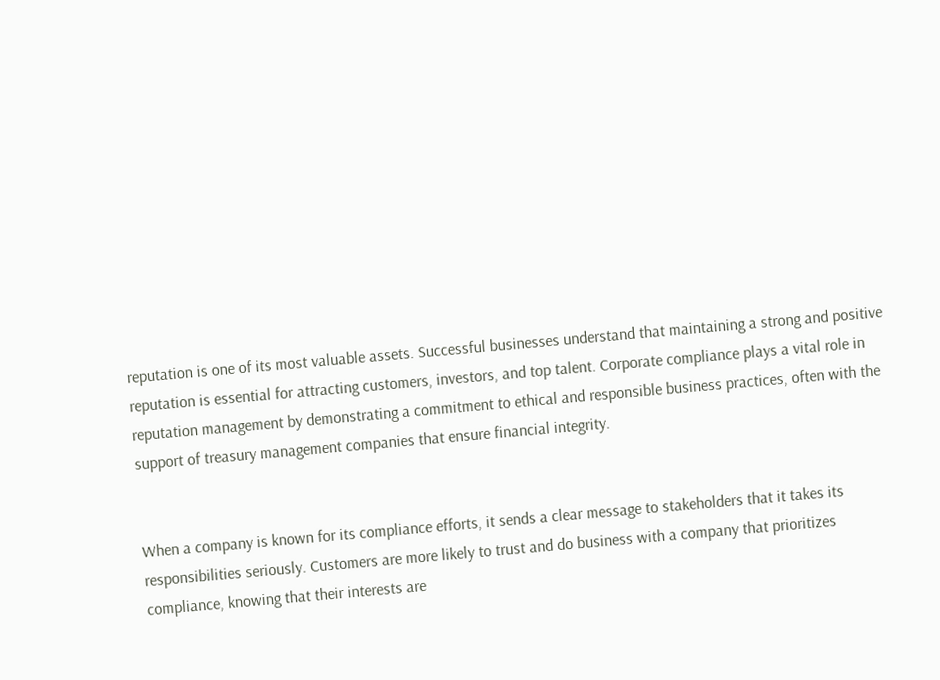reputation is one of its most valuable assets. Successful businesses understand that maintaining a strong and positive reputation is essential for attracting customers, investors, and top talent. Corporate compliance plays a vital role in reputation management by demonstrating a commitment to ethical and responsible business practices, often with the support of treasury management companies that ensure financial integrity.


When a company is known for its compliance efforts, it sends a clear message to stakeholders that it takes its responsibilities seriously. Customers are more likely to trust and do business with a company that prioritizes compliance, knowing that their interests are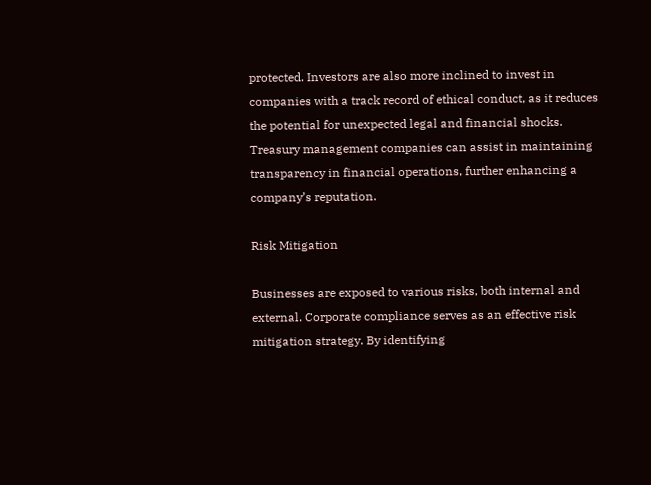protected. Investors are also more inclined to invest in companies with a track record of ethical conduct, as it reduces the potential for unexpected legal and financial shocks. Treasury management companies can assist in maintaining transparency in financial operations, further enhancing a company’s reputation.

Risk Mitigation

Businesses are exposed to various risks, both internal and external. Corporate compliance serves as an effective risk mitigation strategy. By identifying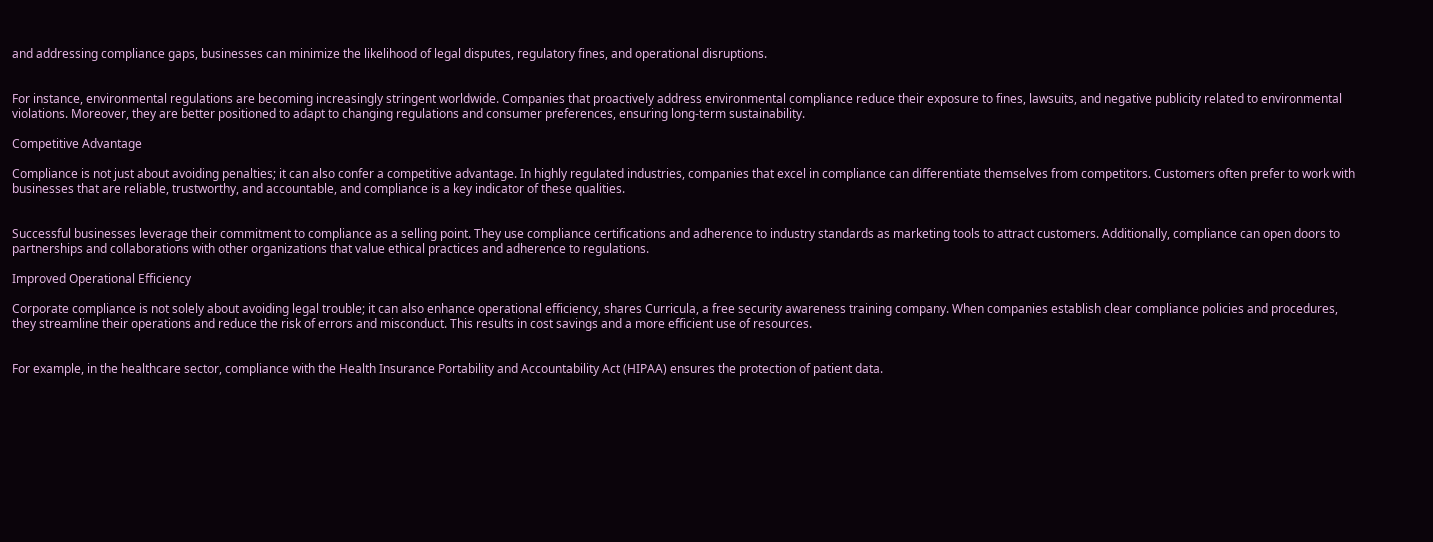and addressing compliance gaps, businesses can minimize the likelihood of legal disputes, regulatory fines, and operational disruptions.


For instance, environmental regulations are becoming increasingly stringent worldwide. Companies that proactively address environmental compliance reduce their exposure to fines, lawsuits, and negative publicity related to environmental violations. Moreover, they are better positioned to adapt to changing regulations and consumer preferences, ensuring long-term sustainability.

Competitive Advantage

Compliance is not just about avoiding penalties; it can also confer a competitive advantage. In highly regulated industries, companies that excel in compliance can differentiate themselves from competitors. Customers often prefer to work with businesses that are reliable, trustworthy, and accountable, and compliance is a key indicator of these qualities.


Successful businesses leverage their commitment to compliance as a selling point. They use compliance certifications and adherence to industry standards as marketing tools to attract customers. Additionally, compliance can open doors to partnerships and collaborations with other organizations that value ethical practices and adherence to regulations.

Improved Operational Efficiency

Corporate compliance is not solely about avoiding legal trouble; it can also enhance operational efficiency, shares Curricula, a free security awareness training company. When companies establish clear compliance policies and procedures, they streamline their operations and reduce the risk of errors and misconduct. This results in cost savings and a more efficient use of resources.


For example, in the healthcare sector, compliance with the Health Insurance Portability and Accountability Act (HIPAA) ensures the protection of patient data.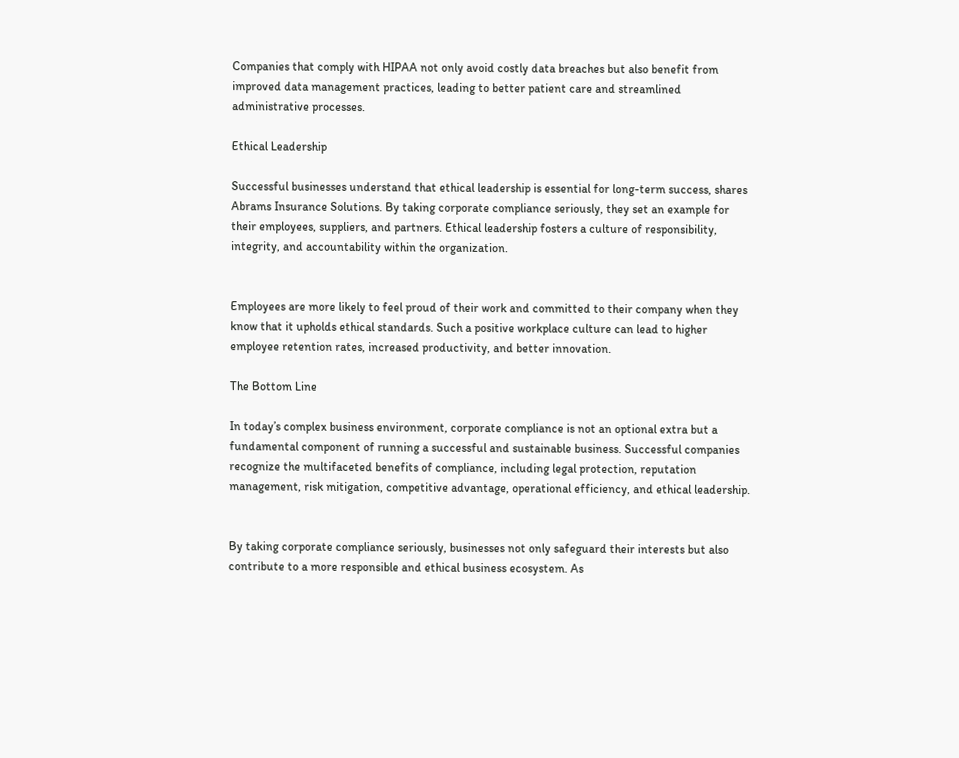Companies that comply with HIPAA not only avoid costly data breaches but also benefit from improved data management practices, leading to better patient care and streamlined administrative processes.

Ethical Leadership

Successful businesses understand that ethical leadership is essential for long-term success, shares Abrams Insurance Solutions. By taking corporate compliance seriously, they set an example for their employees, suppliers, and partners. Ethical leadership fosters a culture of responsibility, integrity, and accountability within the organization.


Employees are more likely to feel proud of their work and committed to their company when they know that it upholds ethical standards. Such a positive workplace culture can lead to higher employee retention rates, increased productivity, and better innovation.

The Bottom Line

In today’s complex business environment, corporate compliance is not an optional extra but a fundamental component of running a successful and sustainable business. Successful companies recognize the multifaceted benefits of compliance, including legal protection, reputation management, risk mitigation, competitive advantage, operational efficiency, and ethical leadership.


By taking corporate compliance seriously, businesses not only safeguard their interests but also contribute to a more responsible and ethical business ecosystem. As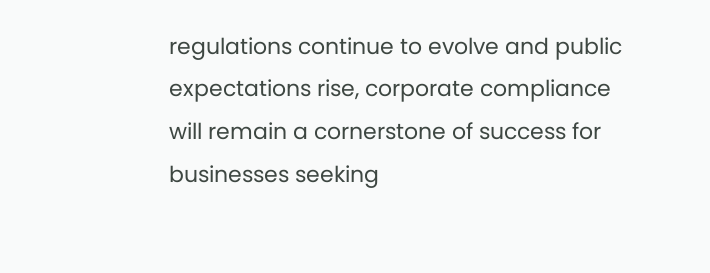regulations continue to evolve and public expectations rise, corporate compliance will remain a cornerstone of success for businesses seeking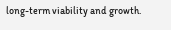long-term viability and growth.